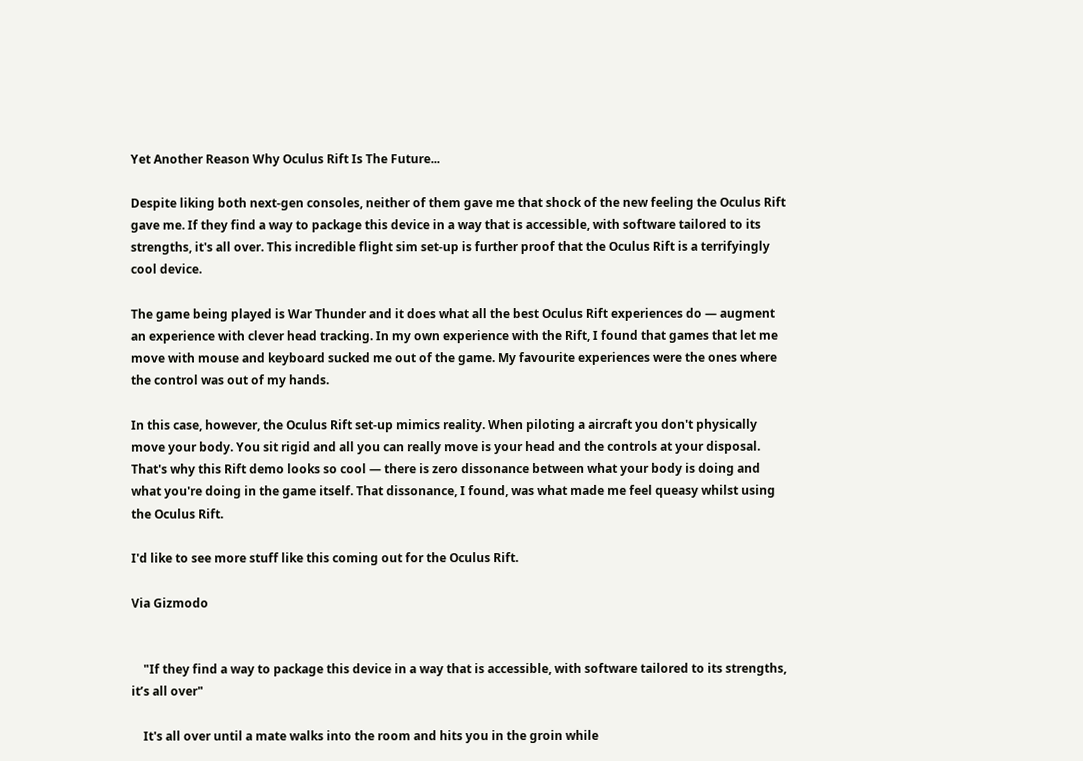Yet Another Reason Why Oculus Rift Is The Future...

Despite liking both next-gen consoles, neither of them gave me that shock of the new feeling the Oculus Rift gave me. If they find a way to package this device in a way that is accessible, with software tailored to its strengths, it's all over. This incredible flight sim set-up is further proof that the Oculus Rift is a terrifyingly cool device.

The game being played is War Thunder and it does what all the best Oculus Rift experiences do — augment an experience with clever head tracking. In my own experience with the Rift, I found that games that let me move with mouse and keyboard sucked me out of the game. My favourite experiences were the ones where the control was out of my hands.

In this case, however, the Oculus Rift set-up mimics reality. When piloting a aircraft you don't physically move your body. You sit rigid and all you can really move is your head and the controls at your disposal. That's why this Rift demo looks so cool — there is zero dissonance between what your body is doing and what you're doing in the game itself. That dissonance, I found, was what made me feel queasy whilst using the Oculus Rift.

I'd like to see more stuff like this coming out for the Oculus Rift.

Via Gizmodo


    "If they find a way to package this device in a way that is accessible, with software tailored to its strengths, it’s all over"

    It's all over until a mate walks into the room and hits you in the groin while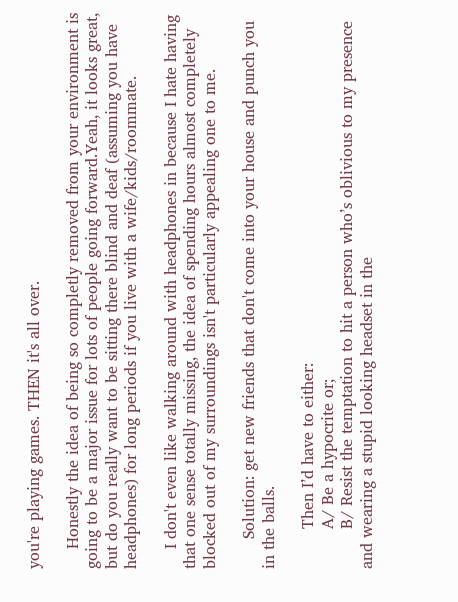you're playing games. THEN it's all over.

    Honestly the idea of being so completly removed from your environment is going to be a major issue for lots of people going forward.Yeah, it looks great, but do you really want to be sitting there blind and deaf (assuming you have headphones) for long periods if you live with a wife/kids/roommate.

    I don't even like walking around with headphones in because I hate having that one sense totally missing, the idea of spending hours almost completely blocked out of my surroundings isn't particularly appealing one to me.

      Solution: get new friends that don't come into your house and punch you in the balls.

        Then I’d have to either:
        A/ Be a hypocrite or;
        B/ Resist the temptation to hit a person who’s oblivious to my presence and wearing a stupid looking headset in the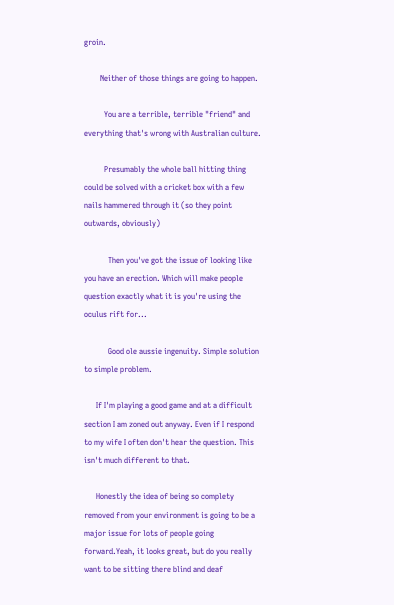groin.

        Neither of those things are going to happen.

          You are a terrible, terrible "friend" and everything that's wrong with Australian culture.

          Presumably the whole ball hitting thing could be solved with a cricket box with a few nails hammered through it (so they point outwards, obviously)

            Then you've got the issue of looking like you have an erection. Which will make people question exactly what it is you're using the oculus rift for...

            Good ole aussie ingenuity. Simple solution to simple problem.

      If I'm playing a good game and at a difficult section I am zoned out anyway. Even if I respond to my wife I often don't hear the question. This isn't much different to that.

      Honestly the idea of being so complety removed from your environment is going to be a major issue for lots of people going forward.Yeah, it looks great, but do you really want to be sitting there blind and deaf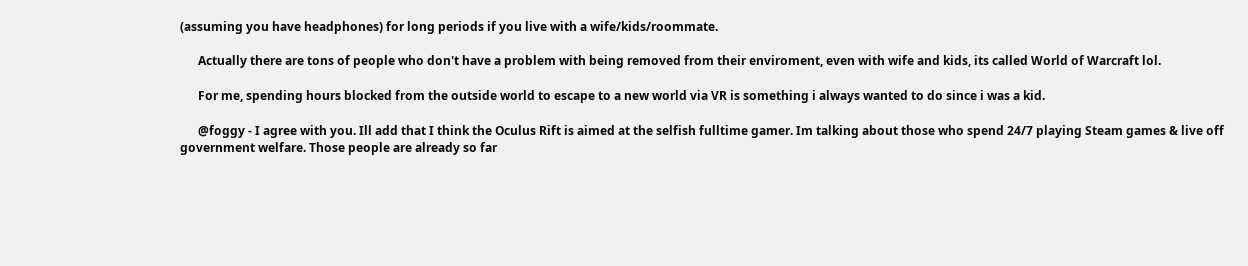(assuming you have headphones) for long periods if you live with a wife/kids/roommate.

      Actually there are tons of people who don't have a problem with being removed from their enviroment, even with wife and kids, its called World of Warcraft lol.

      For me, spending hours blocked from the outside world to escape to a new world via VR is something i always wanted to do since i was a kid.

      @foggy - I agree with you. Ill add that I think the Oculus Rift is aimed at the selfish fulltime gamer. Im talking about those who spend 24/7 playing Steam games & live off government welfare. Those people are already so far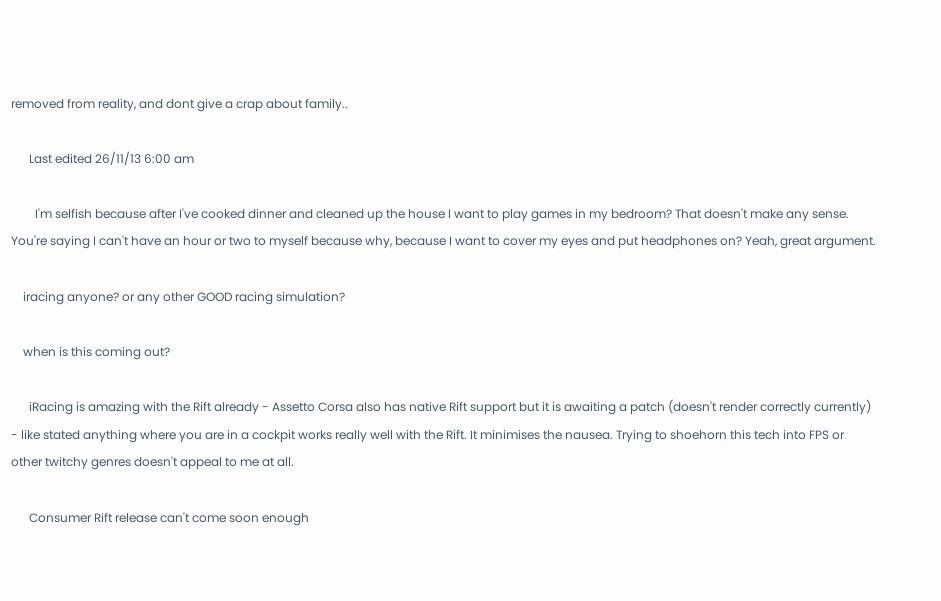removed from reality, and dont give a crap about family..

      Last edited 26/11/13 6:00 am

        I'm selfish because after I've cooked dinner and cleaned up the house I want to play games in my bedroom? That doesn't make any sense. You're saying I can't have an hour or two to myself because why, because I want to cover my eyes and put headphones on? Yeah, great argument.

    iracing anyone? or any other GOOD racing simulation?

    when is this coming out?

      iRacing is amazing with the Rift already - Assetto Corsa also has native Rift support but it is awaiting a patch (doesn't render correctly currently) - like stated anything where you are in a cockpit works really well with the Rift. It minimises the nausea. Trying to shoehorn this tech into FPS or other twitchy genres doesn't appeal to me at all.

      Consumer Rift release can't come soon enough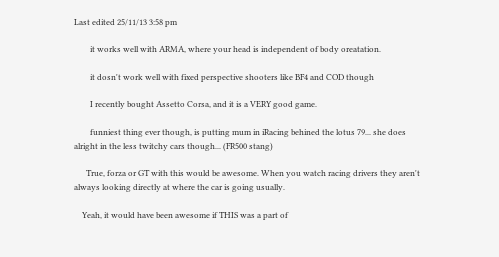Last edited 25/11/13 3:58 pm

        it works well with ARMA, where your head is independent of body oreatation.

        it dosn't work well with fixed perspective shooters like BF4 and COD though

        I recently bought Assetto Corsa, and it is a VERY good game.

        funniest thing ever though, is putting mum in iRacing behined the lotus 79... she does alright in the less twitchy cars though... (FR500 stang)

      True, forza or GT with this would be awesome. When you watch racing drivers they aren't always looking directly at where the car is going usually.

    Yeah, it would have been awesome if THIS was a part of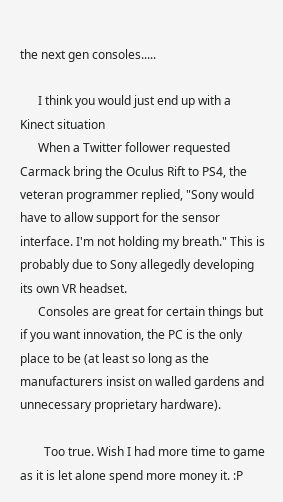the next gen consoles.....

      I think you would just end up with a Kinect situation
      When a Twitter follower requested Carmack bring the Oculus Rift to PS4, the veteran programmer replied, "Sony would have to allow support for the sensor interface. I'm not holding my breath." This is probably due to Sony allegedly developing its own VR headset.
      Consoles are great for certain things but if you want innovation, the PC is the only place to be (at least so long as the manufacturers insist on walled gardens and unnecessary proprietary hardware).

        Too true. Wish I had more time to game as it is let alone spend more money it. :P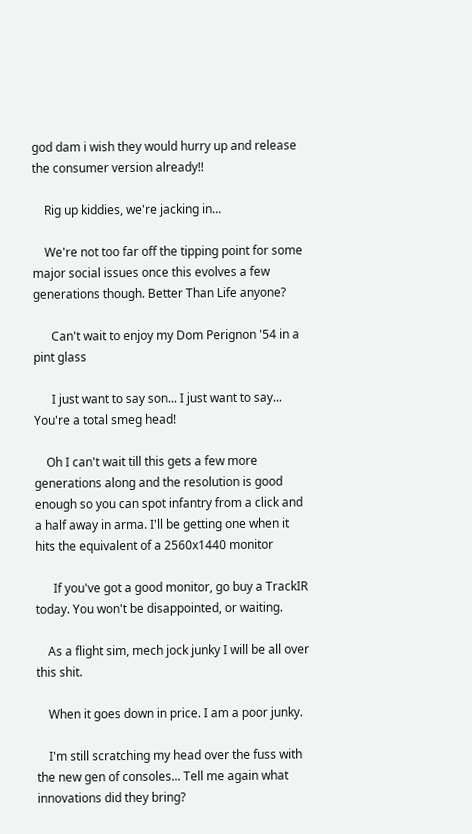god dam i wish they would hurry up and release the consumer version already!!

    Rig up kiddies, we're jacking in...

    We're not too far off the tipping point for some major social issues once this evolves a few generations though. Better Than Life anyone?

      Can't wait to enjoy my Dom Perignon '54 in a pint glass

      I just want to say son... I just want to say... You're a total smeg head!

    Oh I can't wait till this gets a few more generations along and the resolution is good enough so you can spot infantry from a click and a half away in arma. I'll be getting one when it hits the equivalent of a 2560x1440 monitor

      If you've got a good monitor, go buy a TrackIR today. You won't be disappointed, or waiting.

    As a flight sim, mech jock junky I will be all over this shit.

    When it goes down in price. I am a poor junky.

    I'm still scratching my head over the fuss with the new gen of consoles... Tell me again what innovations did they bring?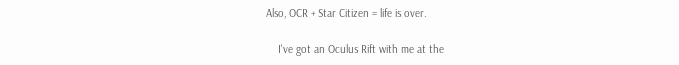Also, OCR + Star Citizen = life is over.

    I've got an Oculus Rift with me at the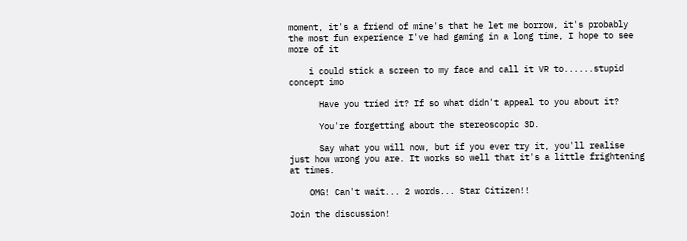moment, it's a friend of mine's that he let me borrow, it's probably the most fun experience I've had gaming in a long time, I hope to see more of it

    i could stick a screen to my face and call it VR to......stupid concept imo

      Have you tried it? If so what didn't appeal to you about it?

      You're forgetting about the stereoscopic 3D.

      Say what you will now, but if you ever try it, you'll realise just how wrong you are. It works so well that it's a little frightening at times.

    OMG! Can't wait... 2 words... Star Citizen!!

Join the discussion!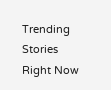Trending Stories Right Now